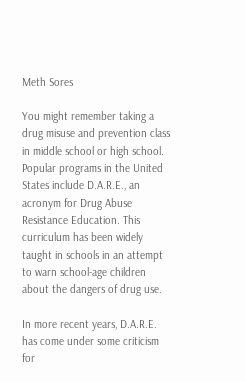Meth Sores

You might remember taking a drug misuse and prevention class in middle school or high school. Popular programs in the United States include D.A.R.E., an acronym for Drug Abuse Resistance Education. This curriculum has been widely taught in schools in an attempt to warn school-age children about the dangers of drug use.

In more recent years, D.A.R.E. has come under some criticism for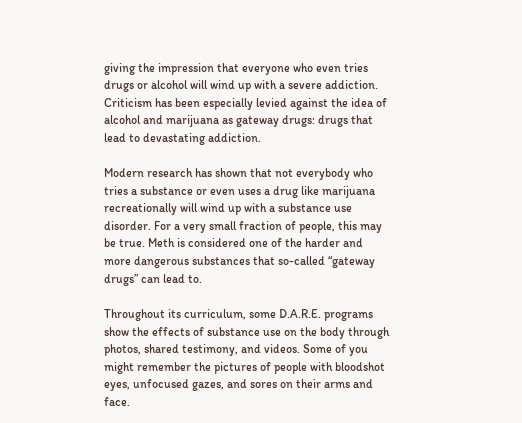giving the impression that everyone who even tries drugs or alcohol will wind up with a severe addiction. Criticism has been especially levied against the idea of alcohol and marijuana as gateway drugs: drugs that lead to devastating addiction.

Modern research has shown that not everybody who tries a substance or even uses a drug like marijuana recreationally will wind up with a substance use disorder. For a very small fraction of people, this may be true. Meth is considered one of the harder and more dangerous substances that so-called “gateway drugs” can lead to.

Throughout its curriculum, some D.A.R.E. programs show the effects of substance use on the body through photos, shared testimony, and videos. Some of you might remember the pictures of people with bloodshot eyes, unfocused gazes, and sores on their arms and face.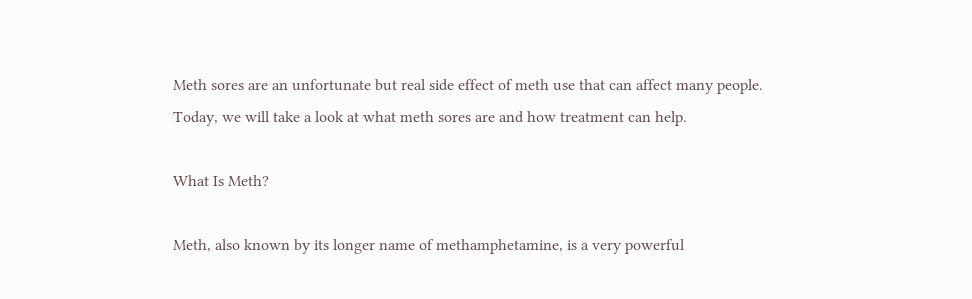Meth sores are an unfortunate but real side effect of meth use that can affect many people. Today, we will take a look at what meth sores are and how treatment can help.

What Is Meth?

Meth, also known by its longer name of methamphetamine, is a very powerful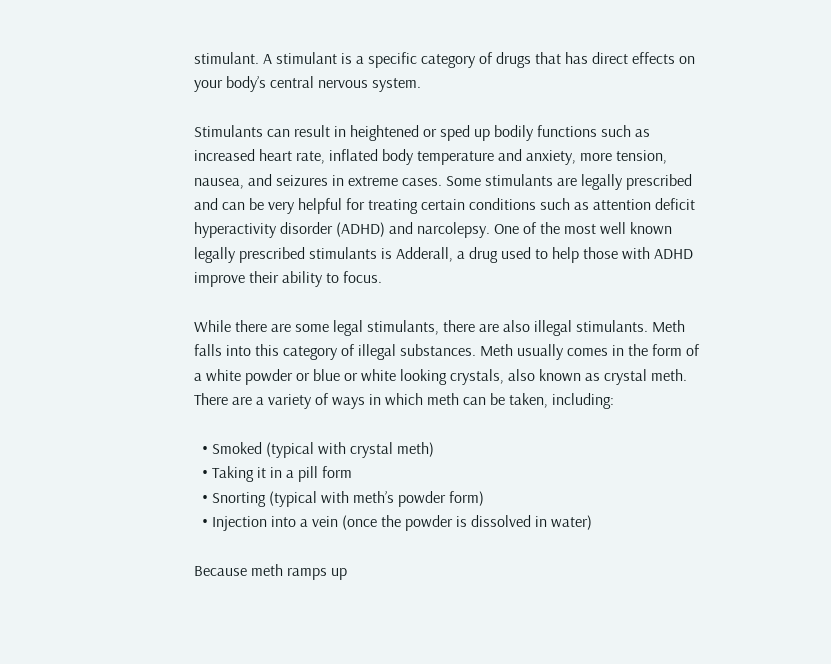stimulant. A stimulant is a specific category of drugs that has direct effects on your body’s central nervous system.

Stimulants can result in heightened or sped up bodily functions such as increased heart rate, inflated body temperature and anxiety, more tension, nausea, and seizures in extreme cases. Some stimulants are legally prescribed and can be very helpful for treating certain conditions such as attention deficit hyperactivity disorder (ADHD) and narcolepsy. One of the most well known legally prescribed stimulants is Adderall, a drug used to help those with ADHD improve their ability to focus.

While there are some legal stimulants, there are also illegal stimulants. Meth falls into this category of illegal substances. Meth usually comes in the form of a white powder or blue or white looking crystals, also known as crystal meth. There are a variety of ways in which meth can be taken, including:

  • Smoked (typical with crystal meth)
  • Taking it in a pill form
  • Snorting (typical with meth’s powder form)
  • Injection into a vein (once the powder is dissolved in water)

Because meth ramps up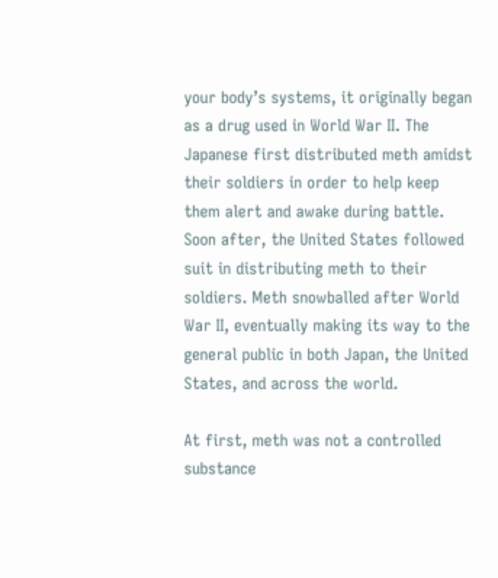your body’s systems, it originally began as a drug used in World War II. The Japanese first distributed meth amidst their soldiers in order to help keep them alert and awake during battle. Soon after, the United States followed suit in distributing meth to their soldiers. Meth snowballed after World War II, eventually making its way to the general public in both Japan, the United States, and across the world.

At first, meth was not a controlled substance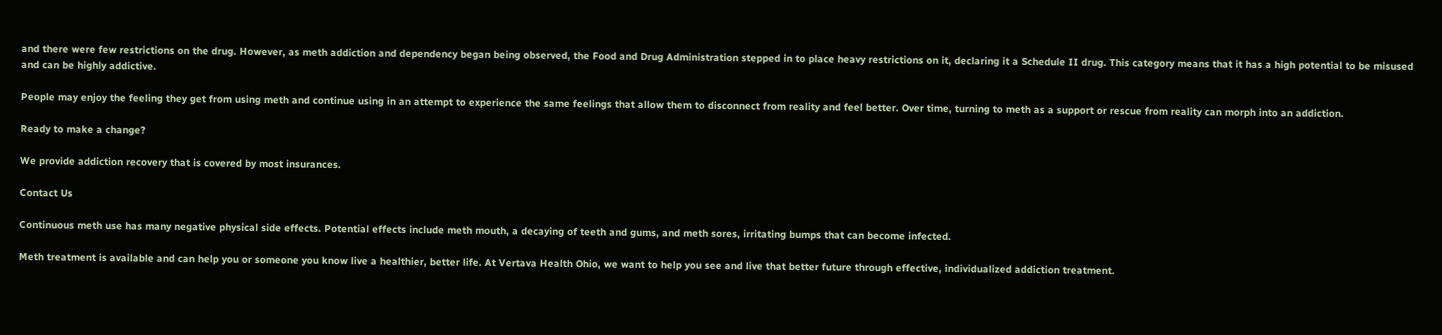and there were few restrictions on the drug. However, as meth addiction and dependency began being observed, the Food and Drug Administration stepped in to place heavy restrictions on it, declaring it a Schedule II drug. This category means that it has a high potential to be misused and can be highly addictive.

People may enjoy the feeling they get from using meth and continue using in an attempt to experience the same feelings that allow them to disconnect from reality and feel better. Over time, turning to meth as a support or rescue from reality can morph into an addiction.

Ready to make a change?

We provide addiction recovery that is covered by most insurances.

Contact Us

Continuous meth use has many negative physical side effects. Potential effects include meth mouth, a decaying of teeth and gums, and meth sores, irritating bumps that can become infected.

Meth treatment is available and can help you or someone you know live a healthier, better life. At Vertava Health Ohio, we want to help you see and live that better future through effective, individualized addiction treatment.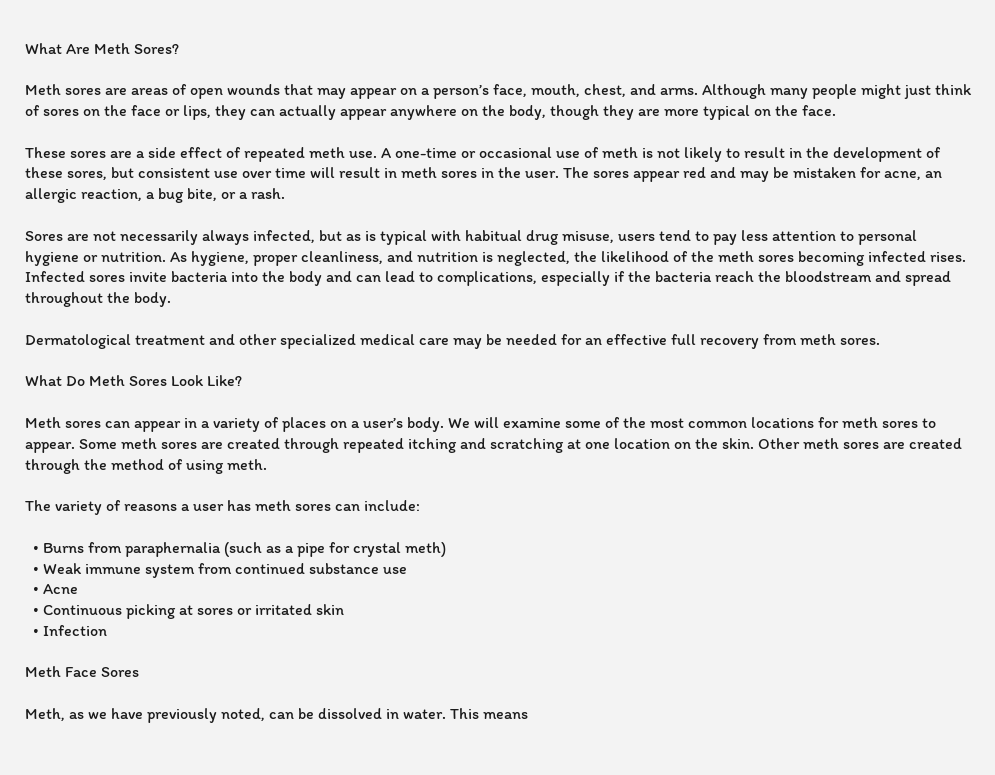What Are Meth Sores?

Meth sores are areas of open wounds that may appear on a person’s face, mouth, chest, and arms. Although many people might just think of sores on the face or lips, they can actually appear anywhere on the body, though they are more typical on the face.

These sores are a side effect of repeated meth use. A one-time or occasional use of meth is not likely to result in the development of these sores, but consistent use over time will result in meth sores in the user. The sores appear red and may be mistaken for acne, an allergic reaction, a bug bite, or a rash.

Sores are not necessarily always infected, but as is typical with habitual drug misuse, users tend to pay less attention to personal hygiene or nutrition. As hygiene, proper cleanliness, and nutrition is neglected, the likelihood of the meth sores becoming infected rises. Infected sores invite bacteria into the body and can lead to complications, especially if the bacteria reach the bloodstream and spread throughout the body.

Dermatological treatment and other specialized medical care may be needed for an effective full recovery from meth sores.

What Do Meth Sores Look Like?

Meth sores can appear in a variety of places on a user’s body. We will examine some of the most common locations for meth sores to appear. Some meth sores are created through repeated itching and scratching at one location on the skin. Other meth sores are created through the method of using meth.

The variety of reasons a user has meth sores can include:

  • Burns from paraphernalia (such as a pipe for crystal meth)
  • Weak immune system from continued substance use
  • Acne
  • Continuous picking at sores or irritated skin
  • Infection

Meth Face Sores

Meth, as we have previously noted, can be dissolved in water. This means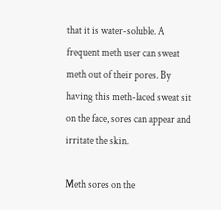that it is water-soluble. A frequent meth user can sweat meth out of their pores. By having this meth-laced sweat sit on the face, sores can appear and irritate the skin.

Meth sores on the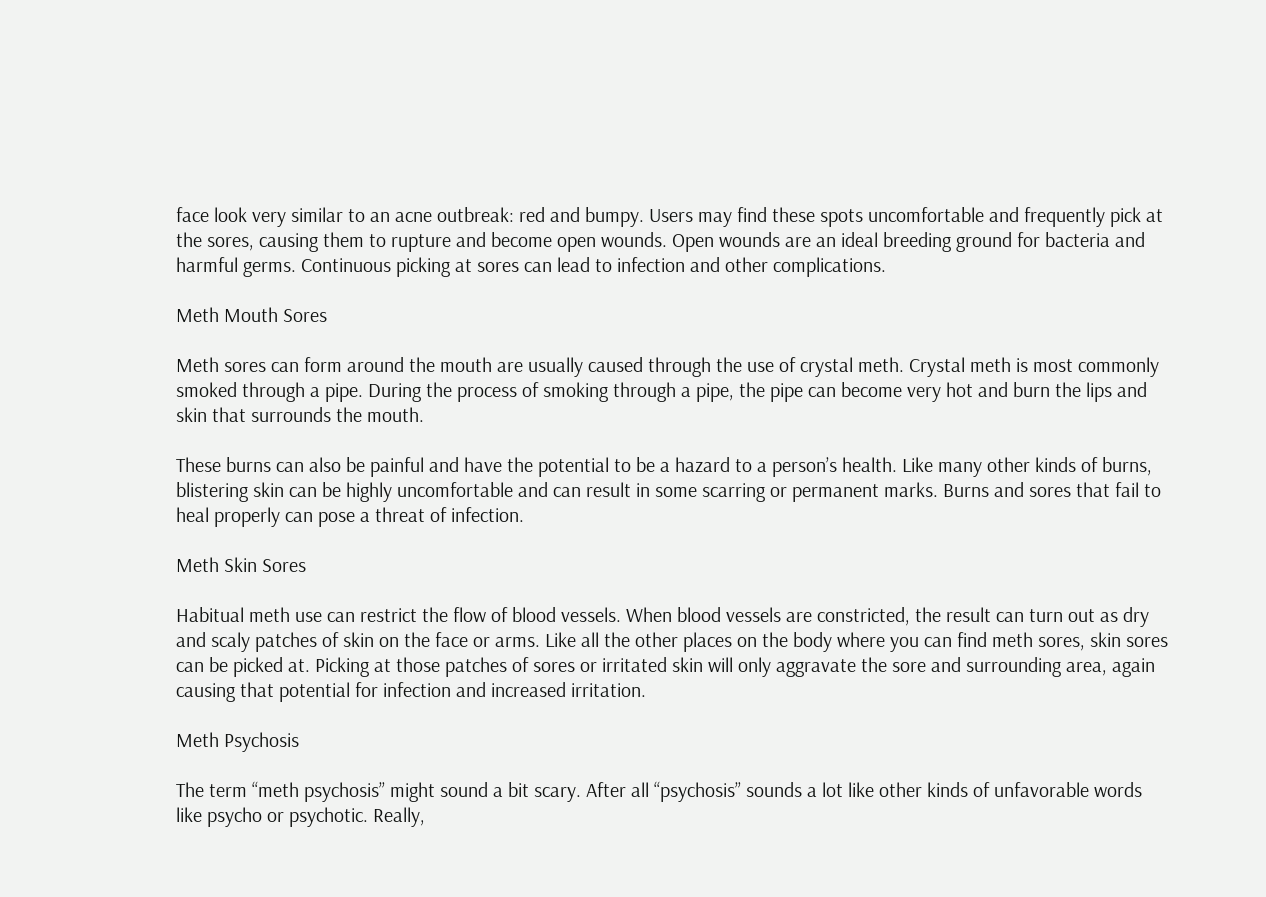face look very similar to an acne outbreak: red and bumpy. Users may find these spots uncomfortable and frequently pick at the sores, causing them to rupture and become open wounds. Open wounds are an ideal breeding ground for bacteria and harmful germs. Continuous picking at sores can lead to infection and other complications.

Meth Mouth Sores

Meth sores can form around the mouth are usually caused through the use of crystal meth. Crystal meth is most commonly smoked through a pipe. During the process of smoking through a pipe, the pipe can become very hot and burn the lips and skin that surrounds the mouth.

These burns can also be painful and have the potential to be a hazard to a person’s health. Like many other kinds of burns, blistering skin can be highly uncomfortable and can result in some scarring or permanent marks. Burns and sores that fail to heal properly can pose a threat of infection.

Meth Skin Sores

Habitual meth use can restrict the flow of blood vessels. When blood vessels are constricted, the result can turn out as dry and scaly patches of skin on the face or arms. Like all the other places on the body where you can find meth sores, skin sores can be picked at. Picking at those patches of sores or irritated skin will only aggravate the sore and surrounding area, again causing that potential for infection and increased irritation.

Meth Psychosis

The term “meth psychosis” might sound a bit scary. After all “psychosis” sounds a lot like other kinds of unfavorable words like psycho or psychotic. Really,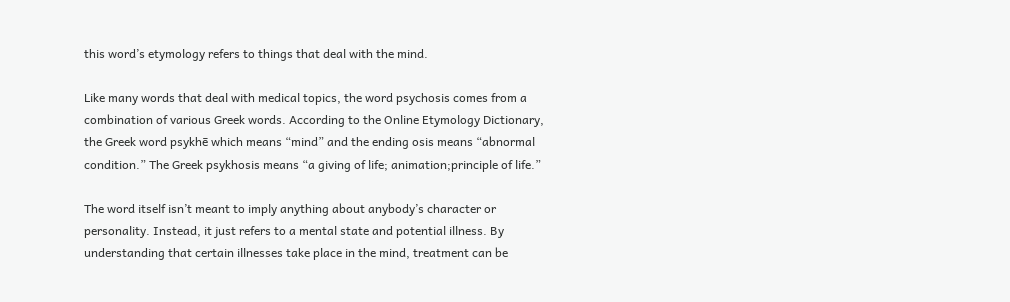this word’s etymology refers to things that deal with the mind.

Like many words that deal with medical topics, the word psychosis comes from a combination of various Greek words. According to the Online Etymology Dictionary, the Greek word psykhē which means “mind” and the ending osis means “abnormal condition.” The Greek psykhosis means “a giving of life; animation;principle of life.”

The word itself isn’t meant to imply anything about anybody’s character or personality. Instead, it just refers to a mental state and potential illness. By understanding that certain illnesses take place in the mind, treatment can be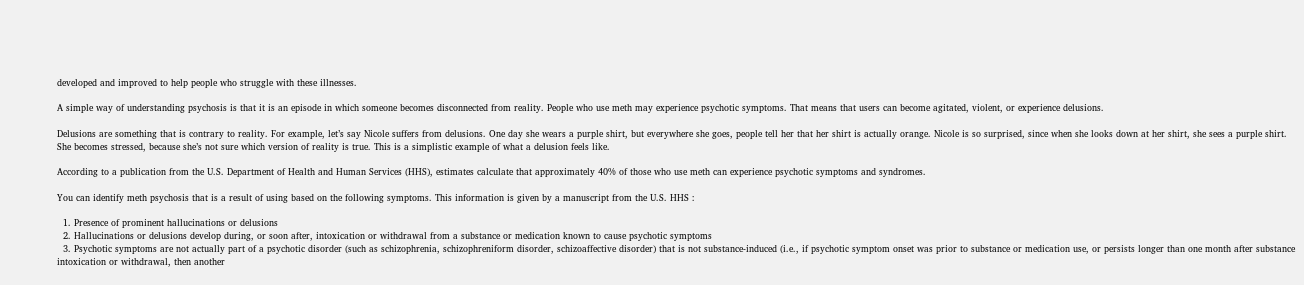developed and improved to help people who struggle with these illnesses.

A simple way of understanding psychosis is that it is an episode in which someone becomes disconnected from reality. People who use meth may experience psychotic symptoms. That means that users can become agitated, violent, or experience delusions.

Delusions are something that is contrary to reality. For example, let’s say Nicole suffers from delusions. One day she wears a purple shirt, but everywhere she goes, people tell her that her shirt is actually orange. Nicole is so surprised, since when she looks down at her shirt, she sees a purple shirt. She becomes stressed, because she’s not sure which version of reality is true. This is a simplistic example of what a delusion feels like.

According to a publication from the U.S. Department of Health and Human Services (HHS), estimates calculate that approximately 40% of those who use meth can experience psychotic symptoms and syndromes.

You can identify meth psychosis that is a result of using based on the following symptoms. This information is given by a manuscript from the U.S. HHS :

  1. Presence of prominent hallucinations or delusions
  2. Hallucinations or delusions develop during, or soon after, intoxication or withdrawal from a substance or medication known to cause psychotic symptoms
  3. Psychotic symptoms are not actually part of a psychotic disorder (such as schizophrenia, schizophreniform disorder, schizoaffective disorder) that is not substance-induced (i.e., if psychotic symptom onset was prior to substance or medication use, or persists longer than one month after substance intoxication or withdrawal, then another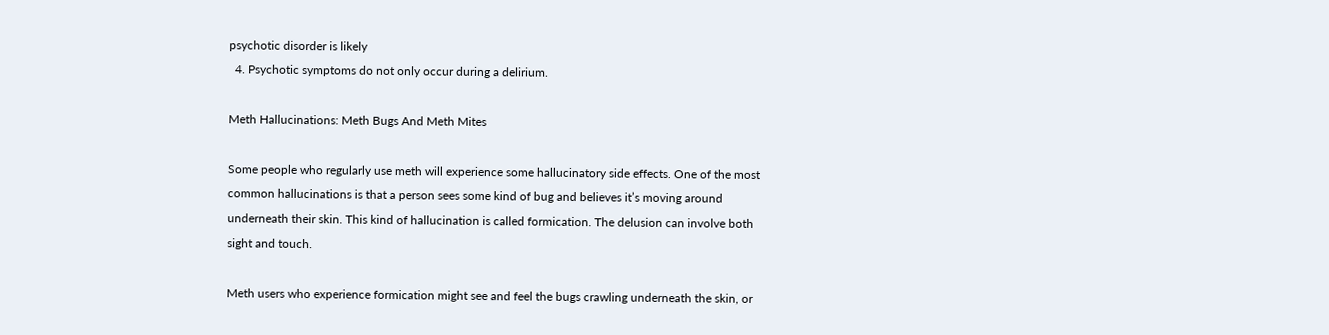psychotic disorder is likely
  4. Psychotic symptoms do not only occur during a delirium.

Meth Hallucinations: Meth Bugs And Meth Mites

Some people who regularly use meth will experience some hallucinatory side effects. One of the most common hallucinations is that a person sees some kind of bug and believes it’s moving around underneath their skin. This kind of hallucination is called formication. The delusion can involve both sight and touch.

Meth users who experience formication might see and feel the bugs crawling underneath the skin, or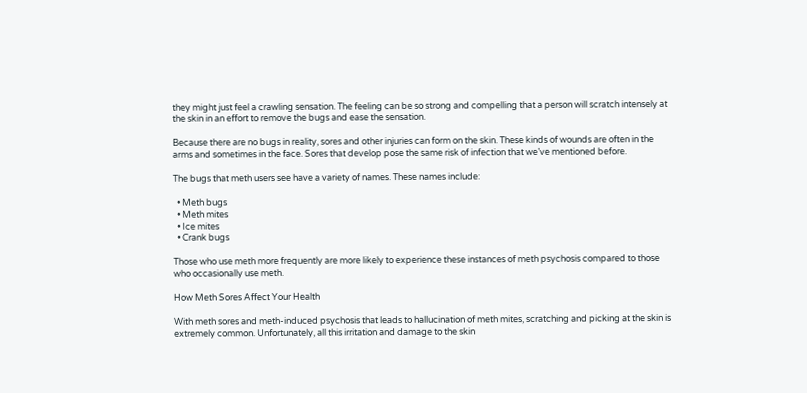they might just feel a crawling sensation. The feeling can be so strong and compelling that a person will scratch intensely at the skin in an effort to remove the bugs and ease the sensation.

Because there are no bugs in reality, sores and other injuries can form on the skin. These kinds of wounds are often in the arms and sometimes in the face. Sores that develop pose the same risk of infection that we’ve mentioned before.

The bugs that meth users see have a variety of names. These names include:

  • Meth bugs
  • Meth mites
  • Ice mites
  • Crank bugs

Those who use meth more frequently are more likely to experience these instances of meth psychosis compared to those who occasionally use meth.

How Meth Sores Affect Your Health

With meth sores and meth-induced psychosis that leads to hallucination of meth mites, scratching and picking at the skin is extremely common. Unfortunately, all this irritation and damage to the skin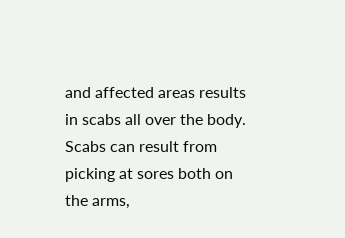and affected areas results in scabs all over the body. Scabs can result from picking at sores both on the arms,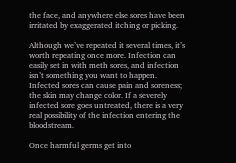the face, and anywhere else sores have been irritated by exaggerated itching or picking.

Although we’ve repeated it several times, it’s worth repeating once more. Infection can easily set in with meth sores, and infection isn’t something you want to happen. Infected sores can cause pain and soreness; the skin may change color. If a severely infected sore goes untreated, there is a very real possibility of the infection entering the bloodstream.

Once harmful germs get into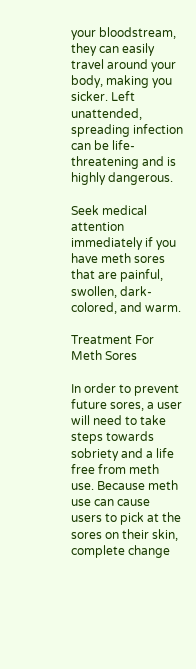your bloodstream, they can easily travel around your body, making you sicker. Left unattended, spreading infection can be life-threatening and is highly dangerous.

Seek medical attention immediately if you have meth sores that are painful, swollen, dark-colored, and warm.

Treatment For Meth Sores

In order to prevent future sores, a user will need to take steps towards sobriety and a life free from meth use. Because meth use can cause users to pick at the sores on their skin, complete change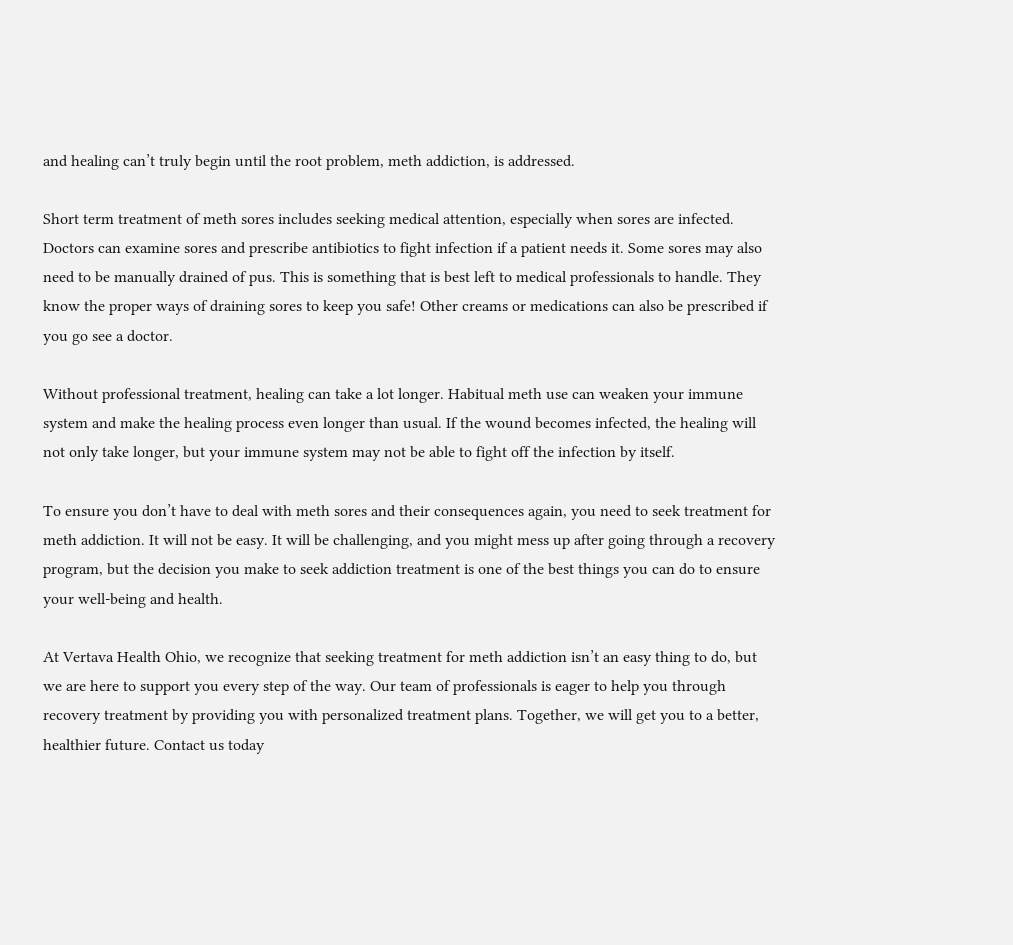and healing can’t truly begin until the root problem, meth addiction, is addressed.

Short term treatment of meth sores includes seeking medical attention, especially when sores are infected. Doctors can examine sores and prescribe antibiotics to fight infection if a patient needs it. Some sores may also need to be manually drained of pus. This is something that is best left to medical professionals to handle. They know the proper ways of draining sores to keep you safe! Other creams or medications can also be prescribed if you go see a doctor.

Without professional treatment, healing can take a lot longer. Habitual meth use can weaken your immune system and make the healing process even longer than usual. If the wound becomes infected, the healing will not only take longer, but your immune system may not be able to fight off the infection by itself.

To ensure you don’t have to deal with meth sores and their consequences again, you need to seek treatment for meth addiction. It will not be easy. It will be challenging, and you might mess up after going through a recovery program, but the decision you make to seek addiction treatment is one of the best things you can do to ensure your well-being and health.

At Vertava Health Ohio, we recognize that seeking treatment for meth addiction isn’t an easy thing to do, but we are here to support you every step of the way. Our team of professionals is eager to help you through recovery treatment by providing you with personalized treatment plans. Together, we will get you to a better, healthier future. Contact us today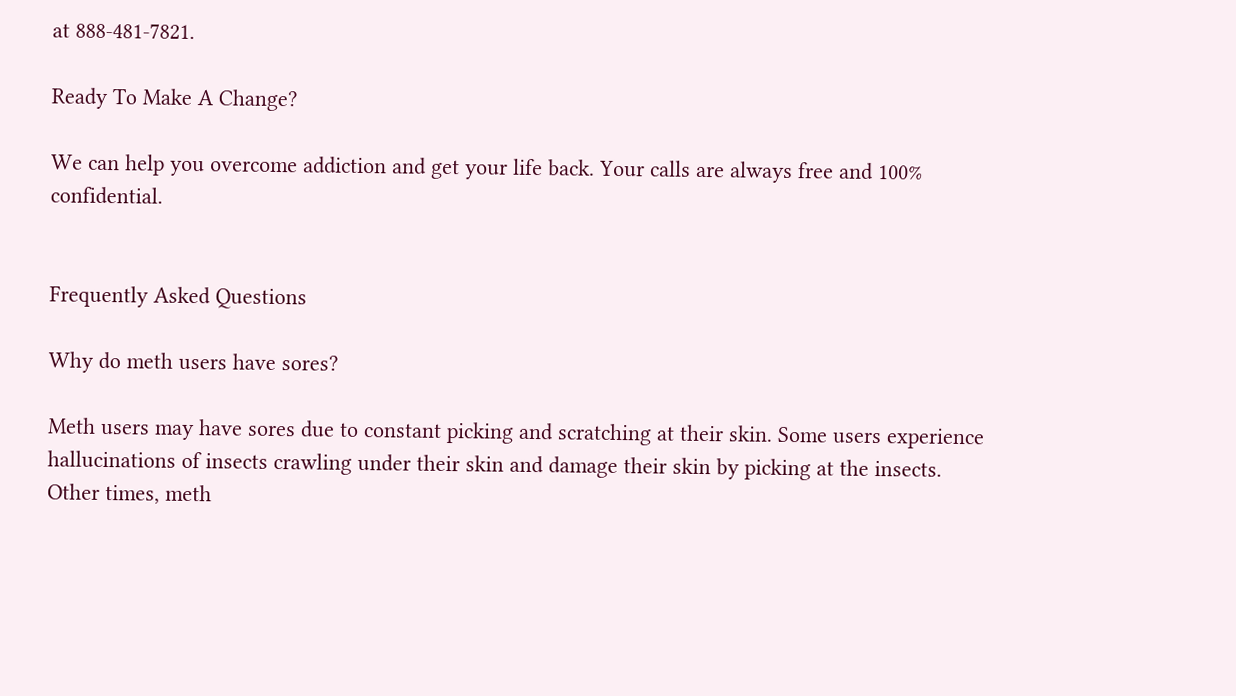at 888-481-7821.

Ready To Make A Change?

We can help you overcome addiction and get your life back. Your calls are always free and 100% confidential.


Frequently Asked Questions

Why do meth users have sores?

Meth users may have sores due to constant picking and scratching at their skin. Some users experience hallucinations of insects crawling under their skin and damage their skin by picking at the insects. Other times, meth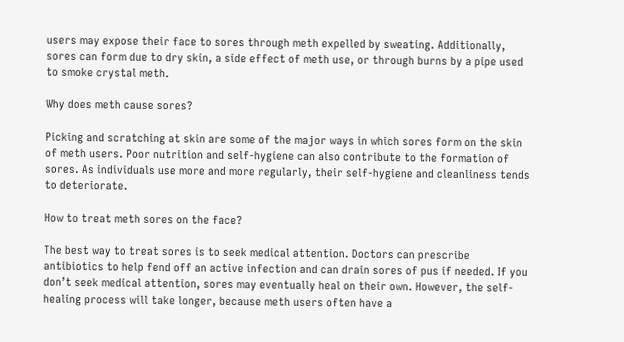users may expose their face to sores through meth expelled by sweating. Additionally, sores can form due to dry skin, a side effect of meth use, or through burns by a pipe used to smoke crystal meth.

Why does meth cause sores?

Picking and scratching at skin are some of the major ways in which sores form on the skin of meth users. Poor nutrition and self-hygiene can also contribute to the formation of sores. As individuals use more and more regularly, their self-hygiene and cleanliness tends to deteriorate.

How to treat meth sores on the face?

The best way to treat sores is to seek medical attention. Doctors can prescribe antibiotics to help fend off an active infection and can drain sores of pus if needed. If you don’t seek medical attention, sores may eventually heal on their own. However, the self-healing process will take longer, because meth users often have a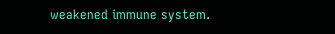weakened immune system.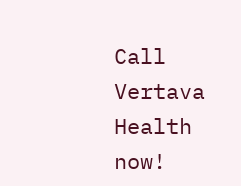Call Vertava Health now!